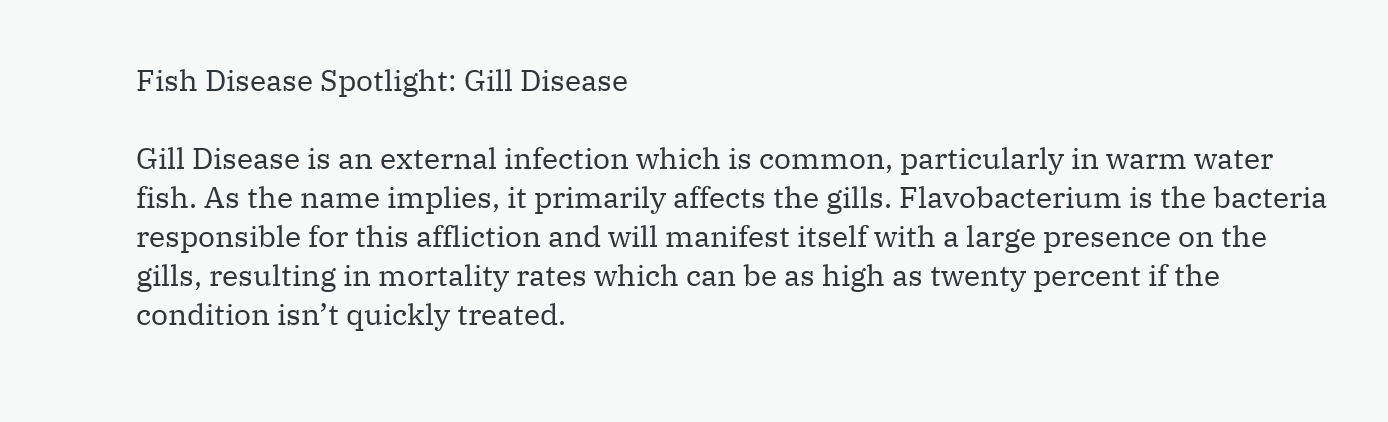Fish Disease Spotlight: Gill Disease

Gill Disease is an external infection which is common, particularly in warm water fish. As the name implies, it primarily affects the gills. Flavobacterium is the bacteria responsible for this affliction and will manifest itself with a large presence on the gills, resulting in mortality rates which can be as high as twenty percent if the condition isn’t quickly treated.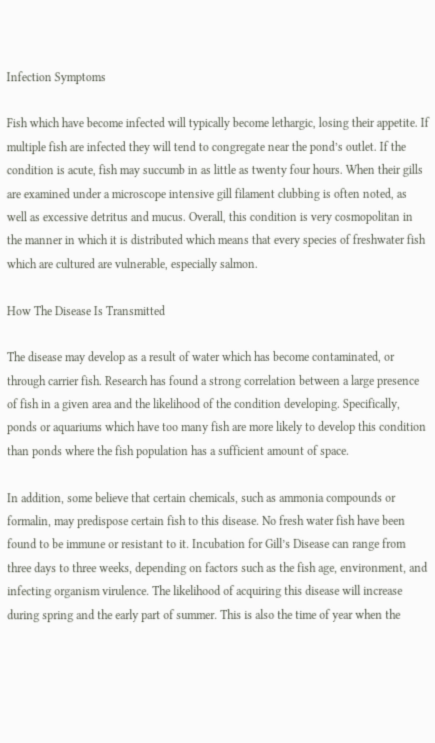Infection Symptoms

Fish which have become infected will typically become lethargic, losing their appetite. If multiple fish are infected they will tend to congregate near the pond’s outlet. If the condition is acute, fish may succumb in as little as twenty four hours. When their gills are examined under a microscope intensive gill filament clubbing is often noted, as well as excessive detritus and mucus. Overall, this condition is very cosmopolitan in the manner in which it is distributed which means that every species of freshwater fish which are cultured are vulnerable, especially salmon.

How The Disease Is Transmitted

The disease may develop as a result of water which has become contaminated, or through carrier fish. Research has found a strong correlation between a large presence of fish in a given area and the likelihood of the condition developing. Specifically, ponds or aquariums which have too many fish are more likely to develop this condition than ponds where the fish population has a sufficient amount of space.

In addition, some believe that certain chemicals, such as ammonia compounds or formalin, may predispose certain fish to this disease. No fresh water fish have been found to be immune or resistant to it. Incubation for Gill’s Disease can range from three days to three weeks, depending on factors such as the fish age, environment, and infecting organism virulence. The likelihood of acquiring this disease will increase during spring and the early part of summer. This is also the time of year when the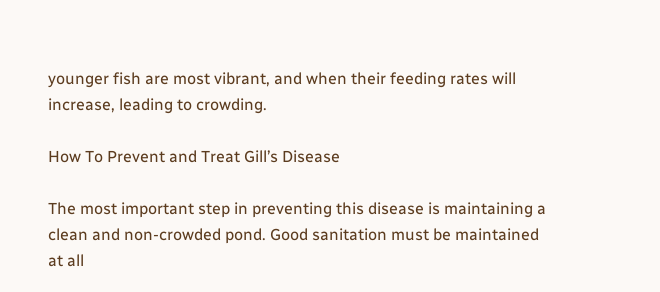younger fish are most vibrant, and when their feeding rates will increase, leading to crowding.

How To Prevent and Treat Gill’s Disease

The most important step in preventing this disease is maintaining a clean and non-crowded pond. Good sanitation must be maintained at all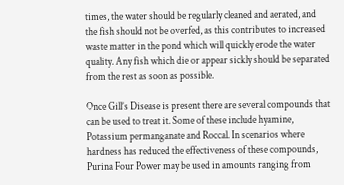times, the water should be regularly cleaned and aerated, and the fish should not be overfed, as this contributes to increased waste matter in the pond which will quickly erode the water quality. Any fish which die or appear sickly should be separated from the rest as soon as possible.

Once Gill’s Disease is present there are several compounds that can be used to treat it. Some of these include hyamine, Potassium permanganate and Roccal. In scenarios where hardness has reduced the effectiveness of these compounds, Purina Four Power may be used in amounts ranging from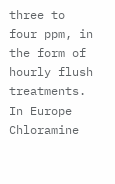three to four ppm, in the form of hourly flush treatments. In Europe Chloramine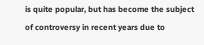is quite popular, but has become the subject of controversy in recent years due to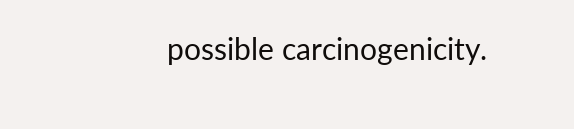possible carcinogenicity.